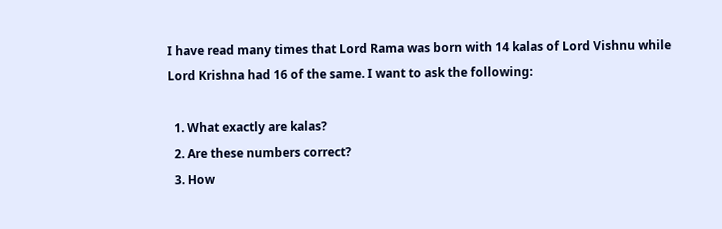I have read many times that Lord Rama was born with 14 kalas of Lord Vishnu while Lord Krishna had 16 of the same. I want to ask the following:

  1. What exactly are kalas?
  2. Are these numbers correct?
  3. How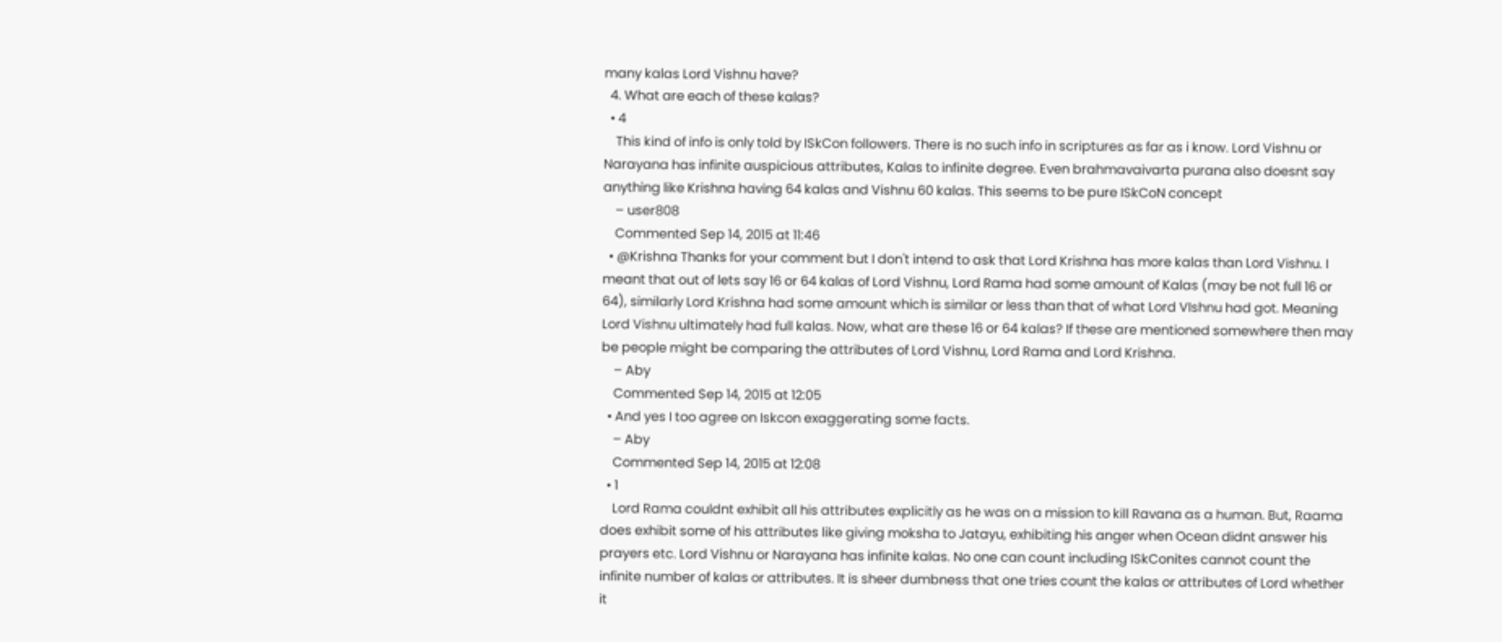many kalas Lord Vishnu have?
  4. What are each of these kalas?
  • 4
    This kind of info is only told by ISkCon followers. There is no such info in scriptures as far as i know. Lord Vishnu or Narayana has infinite auspicious attributes, Kalas to infinite degree. Even brahmavaivarta purana also doesnt say anything like Krishna having 64 kalas and Vishnu 60 kalas. This seems to be pure ISkCoN concept
    – user808
    Commented Sep 14, 2015 at 11:46
  • @Krishna Thanks for your comment but I don't intend to ask that Lord Krishna has more kalas than Lord Vishnu. I meant that out of lets say 16 or 64 kalas of Lord Vishnu, Lord Rama had some amount of Kalas (may be not full 16 or 64), similarly Lord Krishna had some amount which is similar or less than that of what Lord VIshnu had got. Meaning Lord Vishnu ultimately had full kalas. Now, what are these 16 or 64 kalas? If these are mentioned somewhere then may be people might be comparing the attributes of Lord Vishnu, Lord Rama and Lord Krishna.
    – Aby
    Commented Sep 14, 2015 at 12:05
  • And yes I too agree on Iskcon exaggerating some facts.
    – Aby
    Commented Sep 14, 2015 at 12:08
  • 1
    Lord Rama couldnt exhibit all his attributes explicitly as he was on a mission to kill Ravana as a human. But, Raama does exhibit some of his attributes like giving moksha to Jatayu, exhibiting his anger when Ocean didnt answer his prayers etc. Lord Vishnu or Narayana has infinite kalas. No one can count including ISkConites cannot count the infinite number of kalas or attributes. It is sheer dumbness that one tries count the kalas or attributes of Lord whether it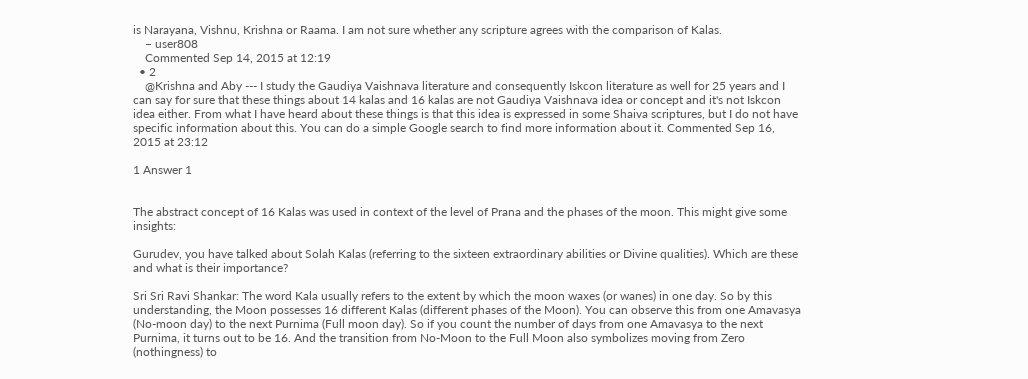is Narayana, Vishnu, Krishna or Raama. I am not sure whether any scripture agrees with the comparison of Kalas.
    – user808
    Commented Sep 14, 2015 at 12:19
  • 2
    @Krishna and Aby --- I study the Gaudiya Vaishnava literature and consequently Iskcon literature as well for 25 years and I can say for sure that these things about 14 kalas and 16 kalas are not Gaudiya Vaishnava idea or concept and it's not Iskcon idea either. From what I have heard about these things is that this idea is expressed in some Shaiva scriptures, but I do not have specific information about this. You can do a simple Google search to find more information about it. Commented Sep 16, 2015 at 23:12

1 Answer 1


The abstract concept of 16 Kalas was used in context of the level of Prana and the phases of the moon. This might give some insights:

Gurudev, you have talked about Solah Kalas (referring to the sixteen extraordinary abilities or Divine qualities). Which are these and what is their importance?

Sri Sri Ravi Shankar: The word Kala usually refers to the extent by which the moon waxes (or wanes) in one day. So by this understanding, the Moon possesses 16 different Kalas (different phases of the Moon). You can observe this from one Amavasya (No-moon day) to the next Purnima (Full moon day). So if you count the number of days from one Amavasya to the next Purnima, it turns out to be 16. And the transition from No-Moon to the Full Moon also symbolizes moving from Zero (nothingness) to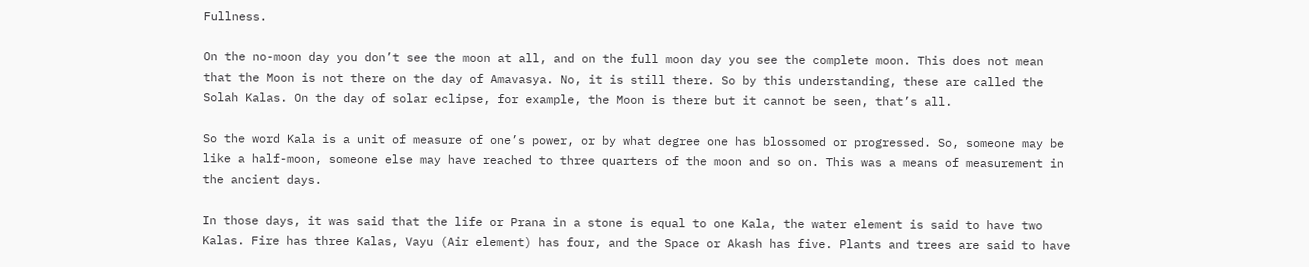Fullness.

On the no-moon day you don’t see the moon at all, and on the full moon day you see the complete moon. This does not mean that the Moon is not there on the day of Amavasya. No, it is still there. So by this understanding, these are called the Solah Kalas. On the day of solar eclipse, for example, the Moon is there but it cannot be seen, that’s all.

So the word Kala is a unit of measure of one’s power, or by what degree one has blossomed or progressed. So, someone may be like a half-moon, someone else may have reached to three quarters of the moon and so on. This was a means of measurement in the ancient days.

In those days, it was said that the life or Prana in a stone is equal to one Kala, the water element is said to have two Kalas. Fire has three Kalas, Vayu (Air element) has four, and the Space or Akash has five. Plants and trees are said to have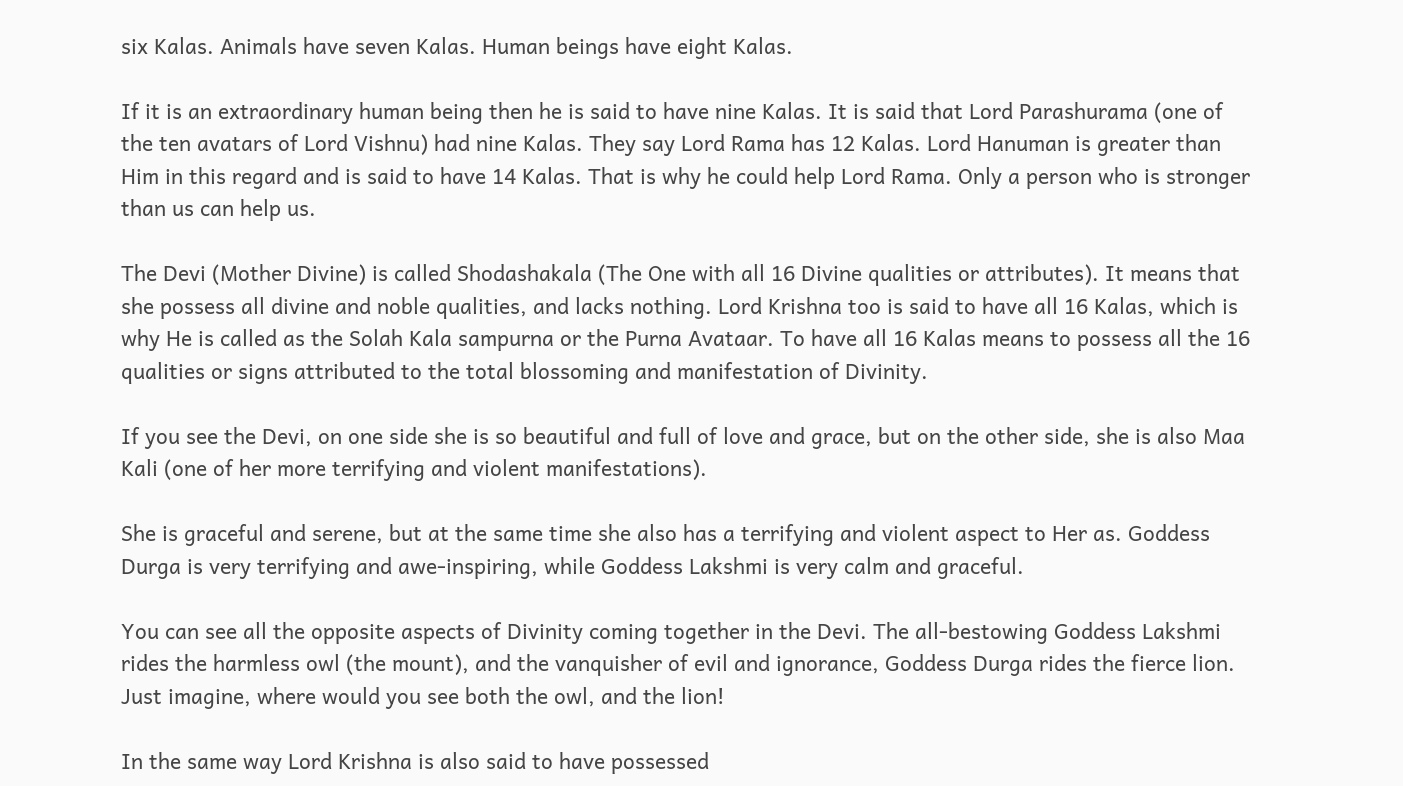six Kalas. Animals have seven Kalas. Human beings have eight Kalas.

If it is an extraordinary human being then he is said to have nine Kalas. It is said that Lord Parashurama (one of the ten avatars of Lord Vishnu) had nine Kalas. They say Lord Rama has 12 Kalas. Lord Hanuman is greater than Him in this regard and is said to have 14 Kalas. That is why he could help Lord Rama. Only a person who is stronger than us can help us.

The Devi (Mother Divine) is called Shodashakala (The One with all 16 Divine qualities or attributes). It means that she possess all divine and noble qualities, and lacks nothing. Lord Krishna too is said to have all 16 Kalas, which is why He is called as the Solah Kala sampurna or the Purna Avataar. To have all 16 Kalas means to possess all the 16 qualities or signs attributed to the total blossoming and manifestation of Divinity.

If you see the Devi, on one side she is so beautiful and full of love and grace, but on the other side, she is also Maa Kali (one of her more terrifying and violent manifestations).

She is graceful and serene, but at the same time she also has a terrifying and violent aspect to Her as. Goddess Durga is very terrifying and awe-inspiring, while Goddess Lakshmi is very calm and graceful.

You can see all the opposite aspects of Divinity coming together in the Devi. The all-bestowing Goddess Lakshmi rides the harmless owl (the mount), and the vanquisher of evil and ignorance, Goddess Durga rides the fierce lion. Just imagine, where would you see both the owl, and the lion!

In the same way Lord Krishna is also said to have possessed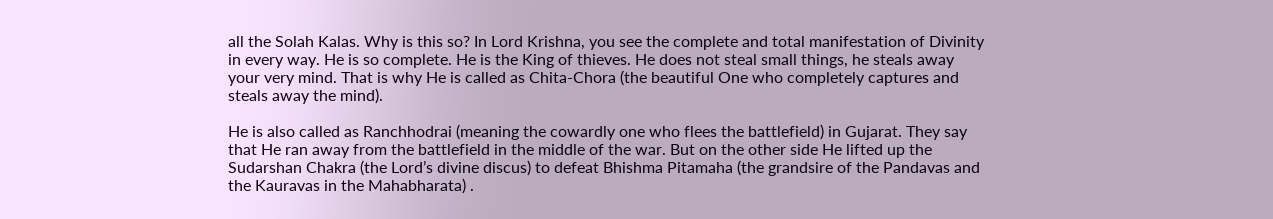all the Solah Kalas. Why is this so? In Lord Krishna, you see the complete and total manifestation of Divinity in every way. He is so complete. He is the King of thieves. He does not steal small things, he steals away your very mind. That is why He is called as Chita-Chora (the beautiful One who completely captures and steals away the mind).

He is also called as Ranchhodrai (meaning the cowardly one who flees the battlefield) in Gujarat. They say that He ran away from the battlefield in the middle of the war. But on the other side He lifted up the Sudarshan Chakra (the Lord’s divine discus) to defeat Bhishma Pitamaha (the grandsire of the Pandavas and the Kauravas in the Mahabharata) .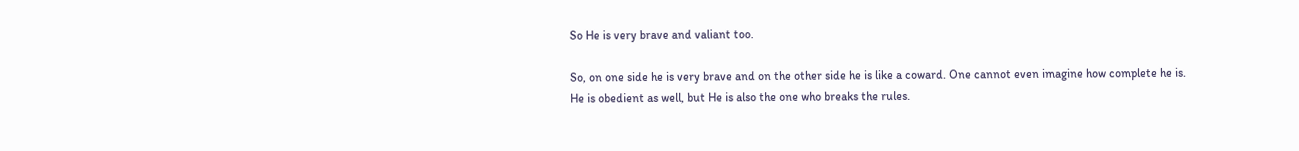So He is very brave and valiant too.

So, on one side he is very brave and on the other side he is like a coward. One cannot even imagine how complete he is. He is obedient as well, but He is also the one who breaks the rules.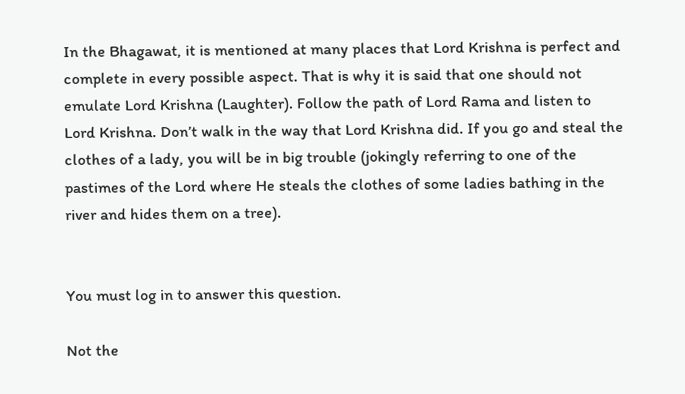In the Bhagawat, it is mentioned at many places that Lord Krishna is perfect and complete in every possible aspect. That is why it is said that one should not emulate Lord Krishna (Laughter). Follow the path of Lord Rama and listen to Lord Krishna. Don’t walk in the way that Lord Krishna did. If you go and steal the clothes of a lady, you will be in big trouble (jokingly referring to one of the pastimes of the Lord where He steals the clothes of some ladies bathing in the river and hides them on a tree).


You must log in to answer this question.

Not the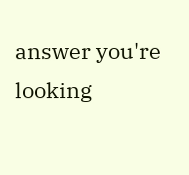answer you're looking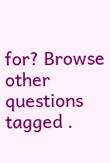for? Browse other questions tagged .